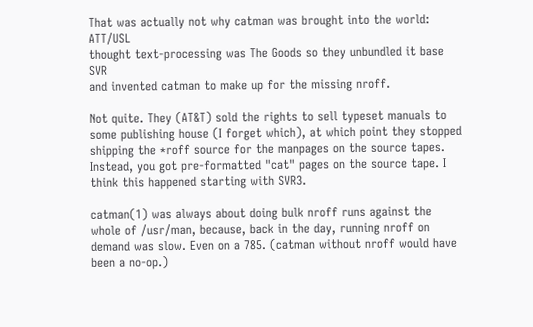That was actually not why catman was brought into the world:  ATT/USL
thought text-processing was The Goods so they unbundled it base SVR
and invented catman to make up for the missing nroff.

Not quite. They (AT&T) sold the rights to sell typeset manuals to some publishing house (I forget which), at which point they stopped shipping the *roff source for the manpages on the source tapes. Instead, you got pre-formatted "cat" pages on the source tape. I think this happened starting with SVR3.

catman(1) was always about doing bulk nroff runs against the whole of /usr/man, because, back in the day, running nroff on demand was slow. Even on a 785. (catman without nroff would have been a no-op.)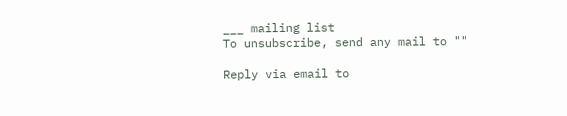___ mailing list
To unsubscribe, send any mail to ""

Reply via email to